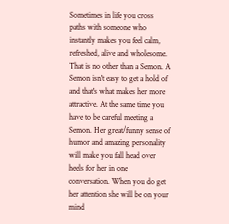Sometimes in life you cross paths with someone who instantly makes you feel calm, refreshed, alive and wholesome. That is no other than a Semon. A Semon isn't easy to get a hold of and that's what makes her more attractive. At the same time you have to be careful meeting a Semon. Her great/funny sense of humor and amazing personality will make you fall head over heels for her in one conversation. When you do get her attention she will be on your mind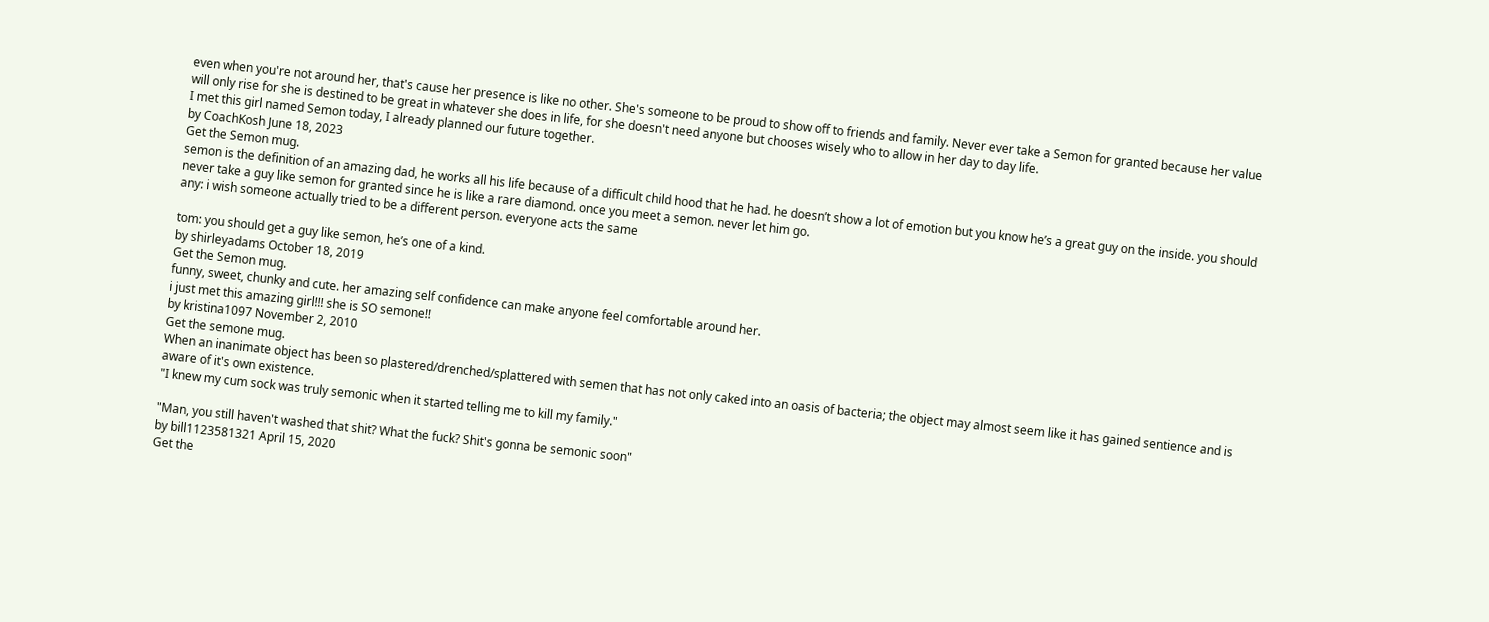even when you're not around her, that's cause her presence is like no other. She's someone to be proud to show off to friends and family. Never ever take a Semon for granted because her value will only rise for she is destined to be great in whatever she does in life, for she doesn't need anyone but chooses wisely who to allow in her day to day life.
I met this girl named Semon today, I already planned our future together.
by CoachKosh June 18, 2023
Get the Semon mug.
semon is the definition of an amazing dad, he works all his life because of a difficult child hood that he had. he doesn’t show a lot of emotion but you know he’s a great guy on the inside. you should never take a guy like semon for granted since he is like a rare diamond. once you meet a semon. never let him go.
any: i wish someone actually tried to be a different person. everyone acts the same

tom: you should get a guy like semon, he’s one of a kind.
by shirleyadams October 18, 2019
Get the Semon mug.
funny, sweet, chunky and cute. her amazing self confidence can make anyone feel comfortable around her.
i just met this amazing girl!!! she is SO semone!!
by kristina1097 November 2, 2010
Get the semone mug.
When an inanimate object has been so plastered/drenched/splattered with semen that has not only caked into an oasis of bacteria; the object may almost seem like it has gained sentience and is aware of it's own existence.
"I knew my cum sock was truly semonic when it started telling me to kill my family."

"Man, you still haven't washed that shit? What the fuck? Shit's gonna be semonic soon"
by bill1123581321 April 15, 2020
Get the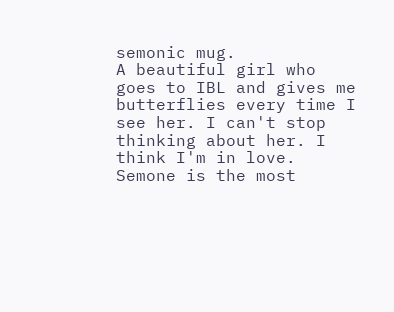semonic mug.
A beautiful girl who goes to IBL and gives me butterflies every time I see her. I can't stop thinking about her. I think I'm in love.
Semone is the most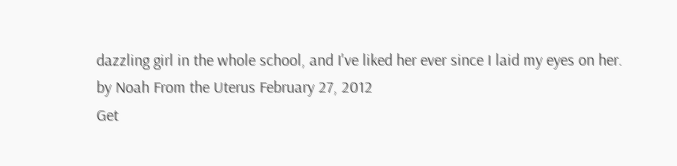dazzling girl in the whole school, and I've liked her ever since I laid my eyes on her.
by Noah From the Uterus February 27, 2012
Get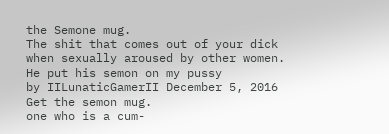the Semone mug.
The shit that comes out of your dick when sexually aroused by other women.
He put his semon on my pussy
by IILunaticGamerII December 5, 2016
Get the semon mug.
one who is a cum-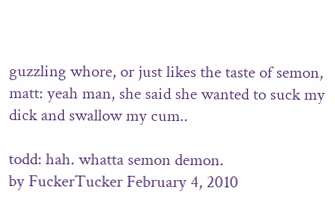guzzling whore, or just likes the taste of semon,
matt: yeah man, she said she wanted to suck my dick and swallow my cum..

todd: hah. whatta semon demon.
by FuckerTucker February 4, 2010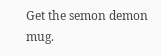Get the semon demon mug.